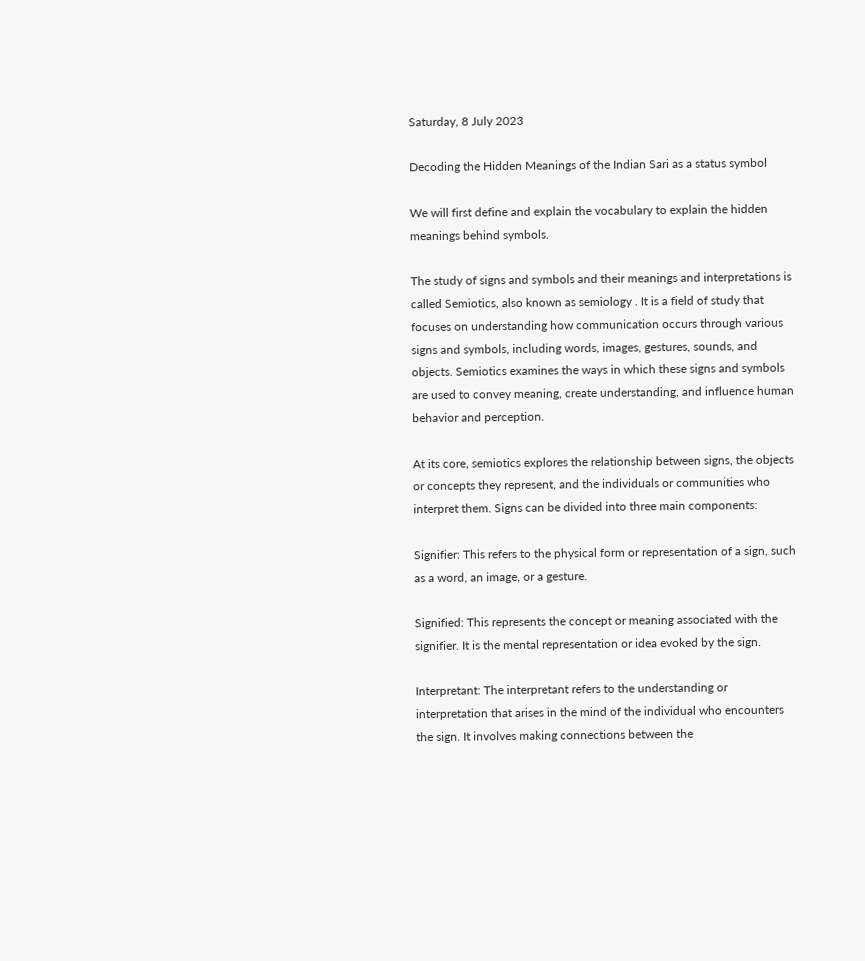Saturday, 8 July 2023

Decoding the Hidden Meanings of the Indian Sari as a status symbol

We will first define and explain the vocabulary to explain the hidden meanings behind symbols.

The study of signs and symbols and their meanings and interpretations is called Semiotics, also known as semiology . It is a field of study that focuses on understanding how communication occurs through various signs and symbols, including words, images, gestures, sounds, and objects. Semiotics examines the ways in which these signs and symbols are used to convey meaning, create understanding, and influence human behavior and perception.

At its core, semiotics explores the relationship between signs, the objects or concepts they represent, and the individuals or communities who interpret them. Signs can be divided into three main components:

Signifier: This refers to the physical form or representation of a sign, such as a word, an image, or a gesture.

Signified: This represents the concept or meaning associated with the signifier. It is the mental representation or idea evoked by the sign.

Interpretant: The interpretant refers to the understanding or interpretation that arises in the mind of the individual who encounters the sign. It involves making connections between the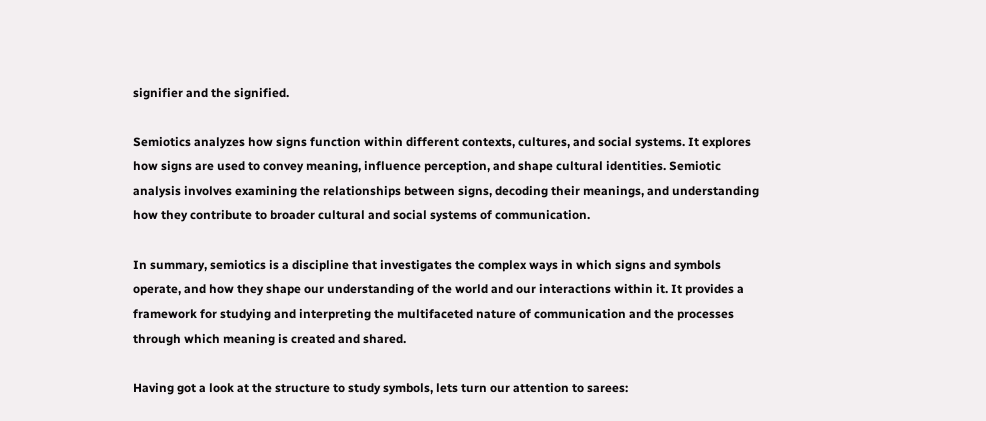signifier and the signified.

Semiotics analyzes how signs function within different contexts, cultures, and social systems. It explores how signs are used to convey meaning, influence perception, and shape cultural identities. Semiotic analysis involves examining the relationships between signs, decoding their meanings, and understanding how they contribute to broader cultural and social systems of communication.

In summary, semiotics is a discipline that investigates the complex ways in which signs and symbols operate, and how they shape our understanding of the world and our interactions within it. It provides a framework for studying and interpreting the multifaceted nature of communication and the processes through which meaning is created and shared.

Having got a look at the structure to study symbols, lets turn our attention to sarees: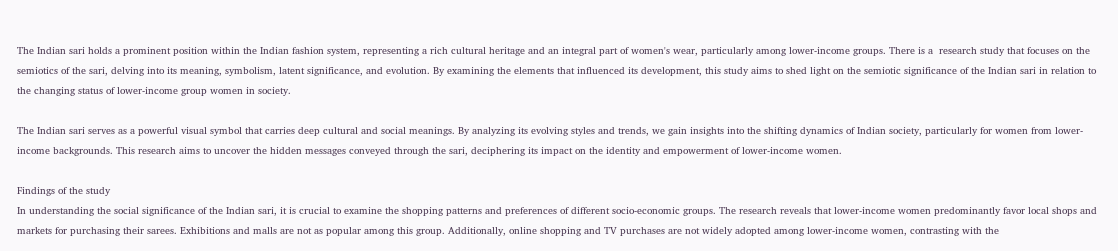The Indian sari holds a prominent position within the Indian fashion system, representing a rich cultural heritage and an integral part of women's wear, particularly among lower-income groups. There is a  research study that focuses on the semiotics of the sari, delving into its meaning, symbolism, latent significance, and evolution. By examining the elements that influenced its development, this study aims to shed light on the semiotic significance of the Indian sari in relation to the changing status of lower-income group women in society.

The Indian sari serves as a powerful visual symbol that carries deep cultural and social meanings. By analyzing its evolving styles and trends, we gain insights into the shifting dynamics of Indian society, particularly for women from lower-income backgrounds. This research aims to uncover the hidden messages conveyed through the sari, deciphering its impact on the identity and empowerment of lower-income women.

Findings of the study
In understanding the social significance of the Indian sari, it is crucial to examine the shopping patterns and preferences of different socio-economic groups. The research reveals that lower-income women predominantly favor local shops and markets for purchasing their sarees. Exhibitions and malls are not as popular among this group. Additionally, online shopping and TV purchases are not widely adopted among lower-income women, contrasting with the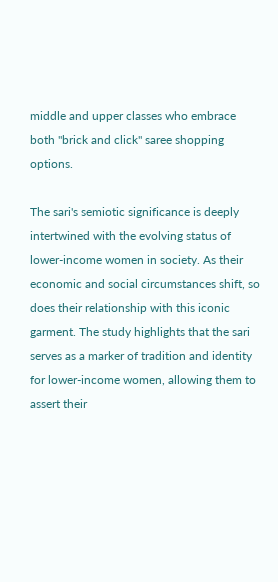middle and upper classes who embrace both "brick and click" saree shopping options.

The sari's semiotic significance is deeply intertwined with the evolving status of lower-income women in society. As their economic and social circumstances shift, so does their relationship with this iconic garment. The study highlights that the sari serves as a marker of tradition and identity for lower-income women, allowing them to assert their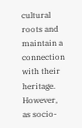cultural roots and maintain a connection with their heritage. However, as socio-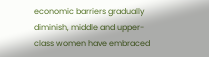economic barriers gradually diminish, middle and upper-class women have embraced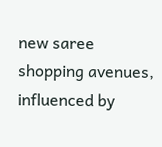new saree shopping avenues, influenced by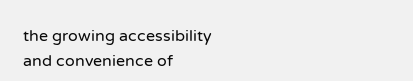the growing accessibility and convenience of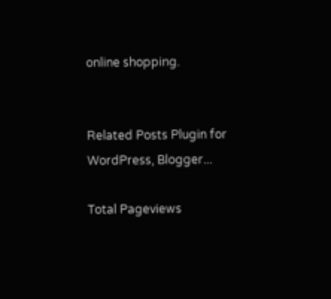online shopping.


Related Posts Plugin for WordPress, Blogger...

Total Pageviews